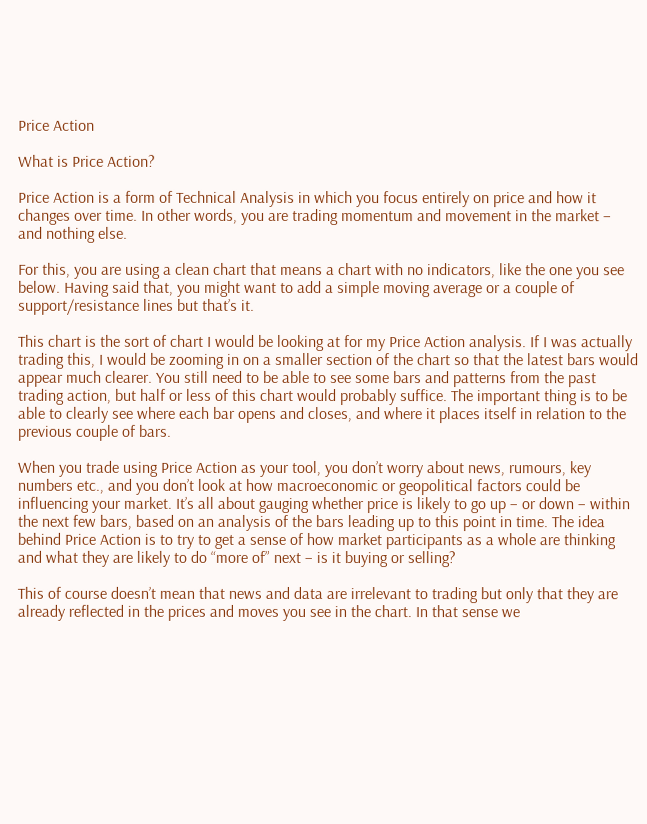Price Action

What is Price Action?

Price Action is a form of Technical Analysis in which you focus entirely on price and how it changes over time. In other words, you are trading momentum and movement in the market – and nothing else.

For this, you are using a clean chart that means a chart with no indicators, like the one you see below. Having said that, you might want to add a simple moving average or a couple of support/resistance lines but that’s it.

This chart is the sort of chart I would be looking at for my Price Action analysis. If I was actually trading this, I would be zooming in on a smaller section of the chart so that the latest bars would appear much clearer. You still need to be able to see some bars and patterns from the past trading action, but half or less of this chart would probably suffice. The important thing is to be able to clearly see where each bar opens and closes, and where it places itself in relation to the previous couple of bars.

When you trade using Price Action as your tool, you don’t worry about news, rumours, key numbers etc., and you don’t look at how macroeconomic or geopolitical factors could be influencing your market. It’s all about gauging whether price is likely to go up – or down – within the next few bars, based on an analysis of the bars leading up to this point in time. The idea behind Price Action is to try to get a sense of how market participants as a whole are thinking and what they are likely to do “more of” next – is it buying or selling?

This of course doesn’t mean that news and data are irrelevant to trading but only that they are already reflected in the prices and moves you see in the chart. In that sense we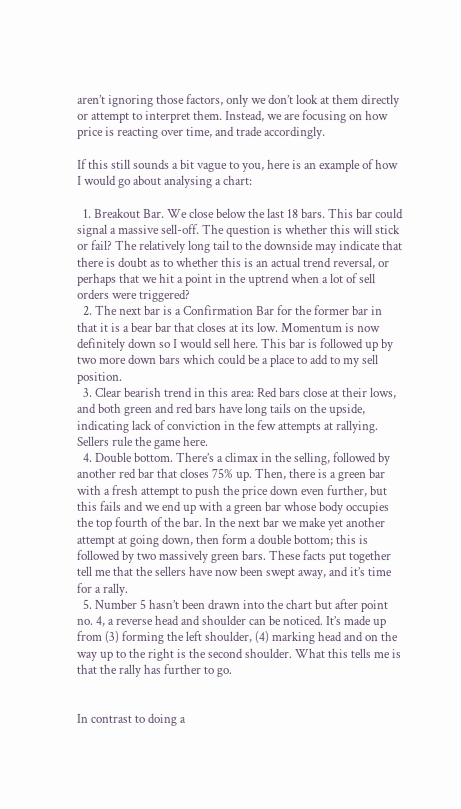aren’t ignoring those factors, only we don’t look at them directly or attempt to interpret them. Instead, we are focusing on how price is reacting over time, and trade accordingly.

If this still sounds a bit vague to you, here is an example of how I would go about analysing a chart:

  1. Breakout Bar. We close below the last 18 bars. This bar could signal a massive sell-off. The question is whether this will stick or fail? The relatively long tail to the downside may indicate that there is doubt as to whether this is an actual trend reversal, or perhaps that we hit a point in the uptrend when a lot of sell orders were triggered?
  2. The next bar is a Confirmation Bar for the former bar in that it is a bear bar that closes at its low. Momentum is now definitely down so I would sell here. This bar is followed up by two more down bars which could be a place to add to my sell position.
  3. Clear bearish trend in this area: Red bars close at their lows, and both green and red bars have long tails on the upside, indicating lack of conviction in the few attempts at rallying. Sellers rule the game here.
  4. Double bottom. There’s a climax in the selling, followed by another red bar that closes 75% up. Then, there is a green bar with a fresh attempt to push the price down even further, but this fails and we end up with a green bar whose body occupies the top fourth of the bar. In the next bar we make yet another attempt at going down, then form a double bottom; this is followed by two massively green bars. These facts put together tell me that the sellers have now been swept away, and it’s time for a rally.
  5. Number 5 hasn’t been drawn into the chart but after point no. 4, a reverse head and shoulder can be noticed. It’s made up from (3) forming the left shoulder, (4) marking head and on the way up to the right is the second shoulder. What this tells me is that the rally has further to go.


In contrast to doing a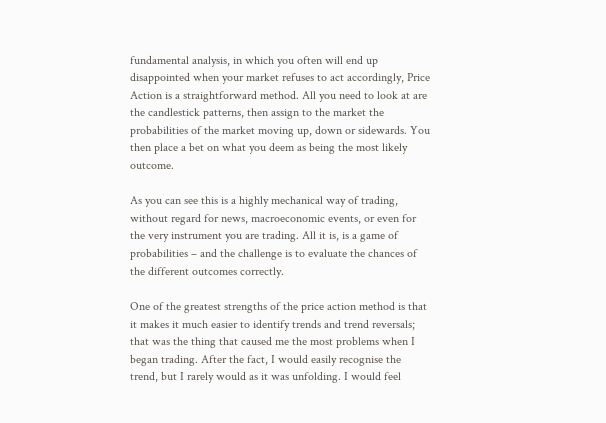fundamental analysis, in which you often will end up disappointed when your market refuses to act accordingly, Price Action is a straightforward method. All you need to look at are the candlestick patterns, then assign to the market the probabilities of the market moving up, down or sidewards. You then place a bet on what you deem as being the most likely outcome.

As you can see this is a highly mechanical way of trading, without regard for news, macroeconomic events, or even for the very instrument you are trading. All it is, is a game of probabilities – and the challenge is to evaluate the chances of the different outcomes correctly.

One of the greatest strengths of the price action method is that it makes it much easier to identify trends and trend reversals; that was the thing that caused me the most problems when I began trading. After the fact, I would easily recognise the trend, but I rarely would as it was unfolding. I would feel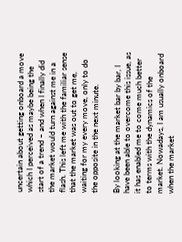uncertain about getting onboard a move which I perceived as maybe being the start of a trend – and when I finally did the market would turn against me in a flash. This left me with the familiar sense that the market was out to get me, waiting for my every move, only to do the opposite in the next minute.

By looking at the market bar by bar, I have been able to overcome this issue, as it has enabled me to come much better to terms with the dynamics of the market. Nowadays, I am usually onboard when the market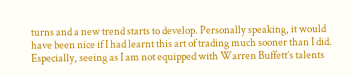turns and a new trend starts to develop. Personally speaking, it would have been nice if I had learnt this art of trading much sooner than I did. Especially, seeing as I am not equipped with Warren Buffett’s talents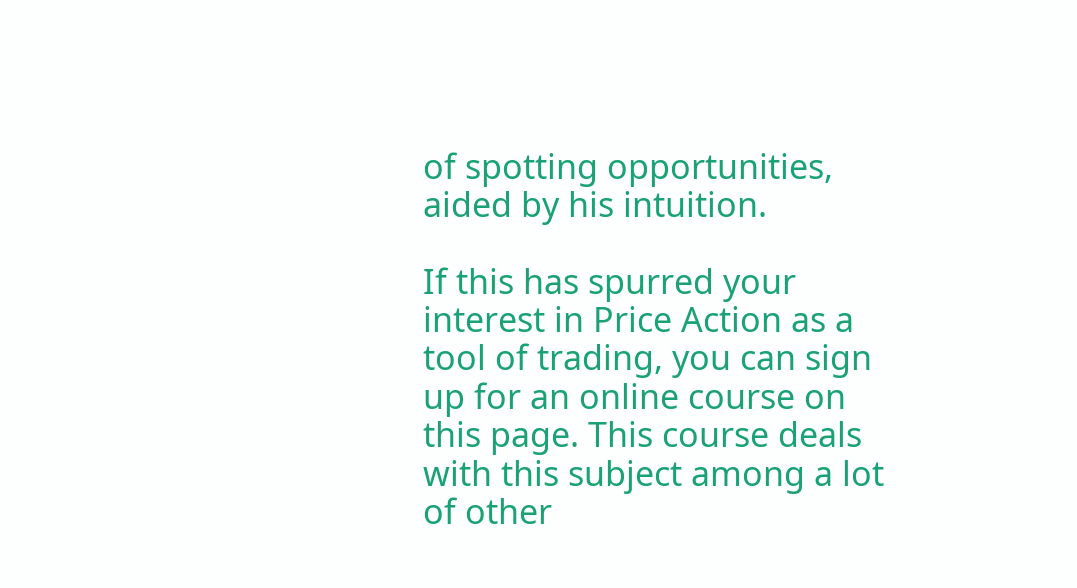of spotting opportunities, aided by his intuition.

If this has spurred your interest in Price Action as a tool of trading, you can sign up for an online course on this page. This course deals with this subject among a lot of other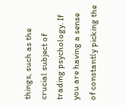things, such as the crucial subject of trading psychology. If you are having a sense of constantly picking the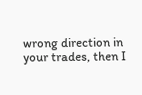wrong direction in your trades, then I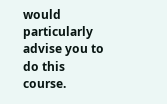would particularly advise you to do this course.